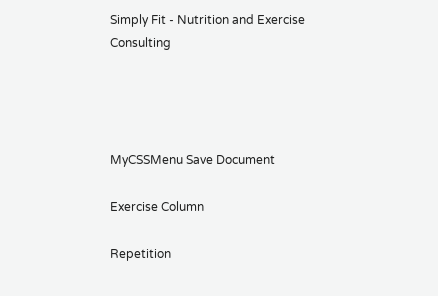Simply Fit - Nutrition and Exercise Consulting




MyCSSMenu Save Document

Exercise Column

Repetition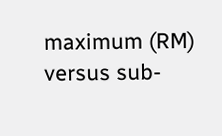maximum (RM) versus sub-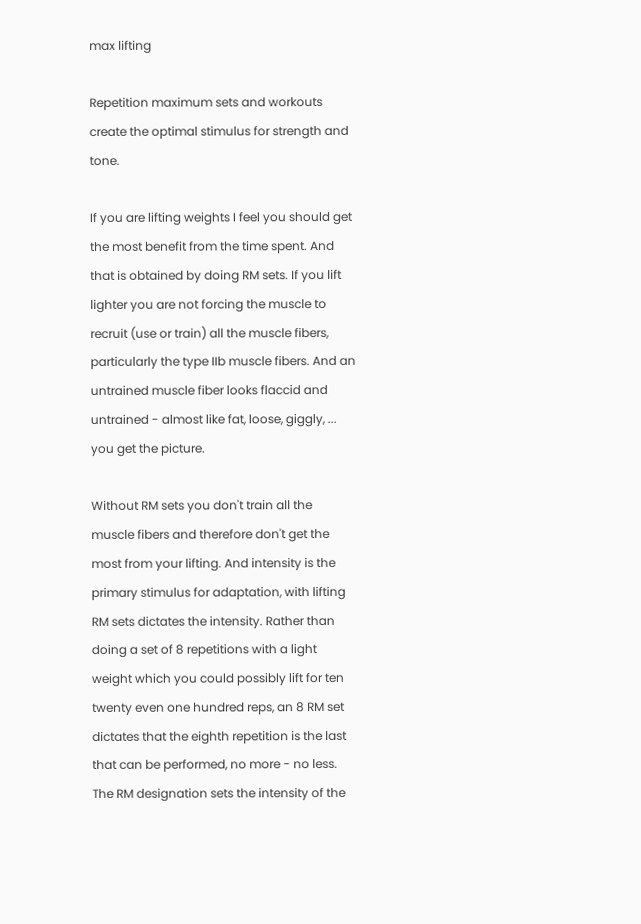max lifting

Repetition maximum sets and workouts create the optimal stimulus for strength and tone.

If you are lifting weights I feel you should get the most benefit from the time spent. And that is obtained by doing RM sets. If you lift lighter you are not forcing the muscle to recruit (use or train) all the muscle fibers, particularly the type IIb muscle fibers. And an untrained muscle fiber looks flaccid and untrained - almost like fat, loose, giggly, ... you get the picture.

Without RM sets you don't train all the muscle fibers and therefore don't get the most from your lifting. And intensity is the primary stimulus for adaptation, with lifting RM sets dictates the intensity. Rather than doing a set of 8 repetitions with a light weight which you could possibly lift for ten twenty even one hundred reps, an 8 RM set dictates that the eighth repetition is the last that can be performed, no more - no less. The RM designation sets the intensity of the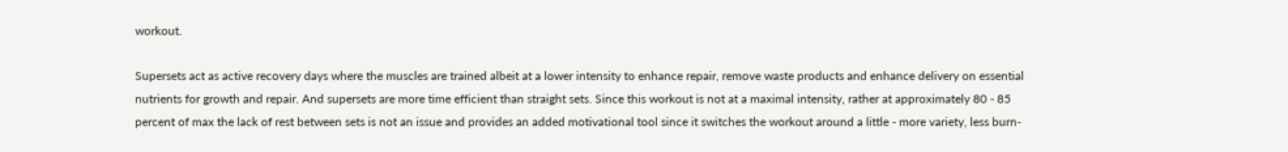workout.

Supersets act as active recovery days where the muscles are trained albeit at a lower intensity to enhance repair, remove waste products and enhance delivery on essential nutrients for growth and repair. And supersets are more time efficient than straight sets. Since this workout is not at a maximal intensity, rather at approximately 80 - 85 percent of max the lack of rest between sets is not an issue and provides an added motivational tool since it switches the workout around a little - more variety, less burn-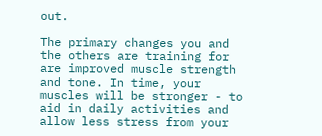out.

The primary changes you and the others are training for are improved muscle strength and tone. In time, your muscles will be stronger - to aid in daily activities and allow less stress from your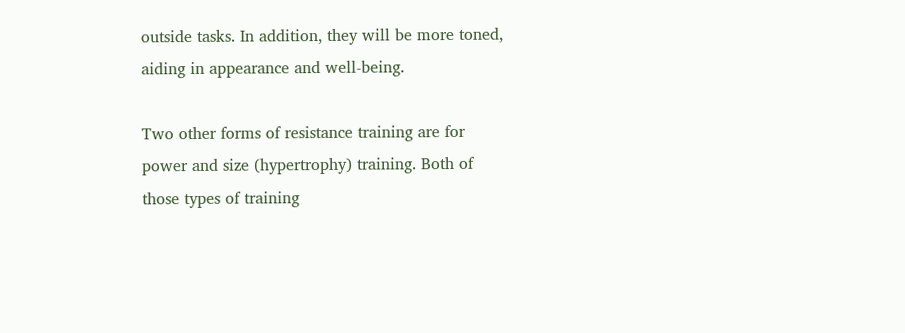outside tasks. In addition, they will be more toned, aiding in appearance and well-being.

Two other forms of resistance training are for power and size (hypertrophy) training. Both of those types of training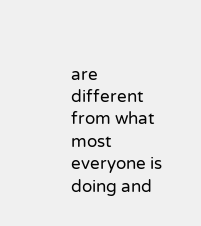are different from what most everyone is doing and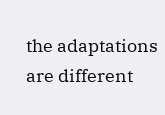the adaptations are different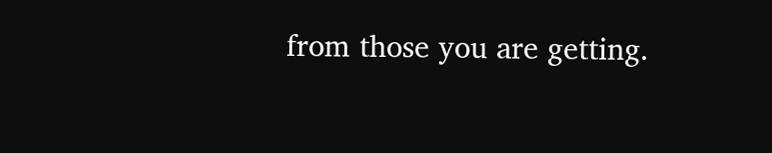from those you are getting.